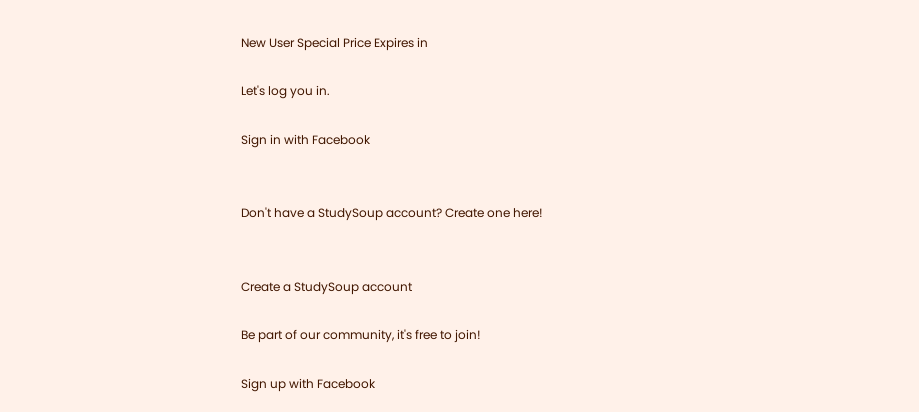New User Special Price Expires in

Let's log you in.

Sign in with Facebook


Don't have a StudySoup account? Create one here!


Create a StudySoup account

Be part of our community, it's free to join!

Sign up with Facebook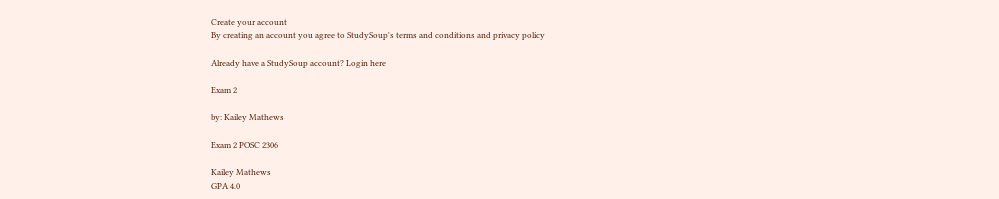Create your account
By creating an account you agree to StudySoup's terms and conditions and privacy policy

Already have a StudySoup account? Login here

Exam 2

by: Kailey Mathews

Exam 2 POSC 2306

Kailey Mathews
GPA 4.0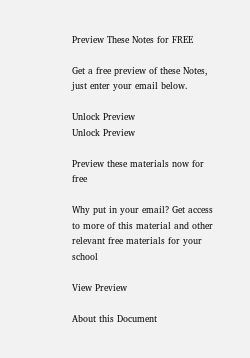Preview These Notes for FREE

Get a free preview of these Notes, just enter your email below.

Unlock Preview
Unlock Preview

Preview these materials now for free

Why put in your email? Get access to more of this material and other relevant free materials for your school

View Preview

About this Document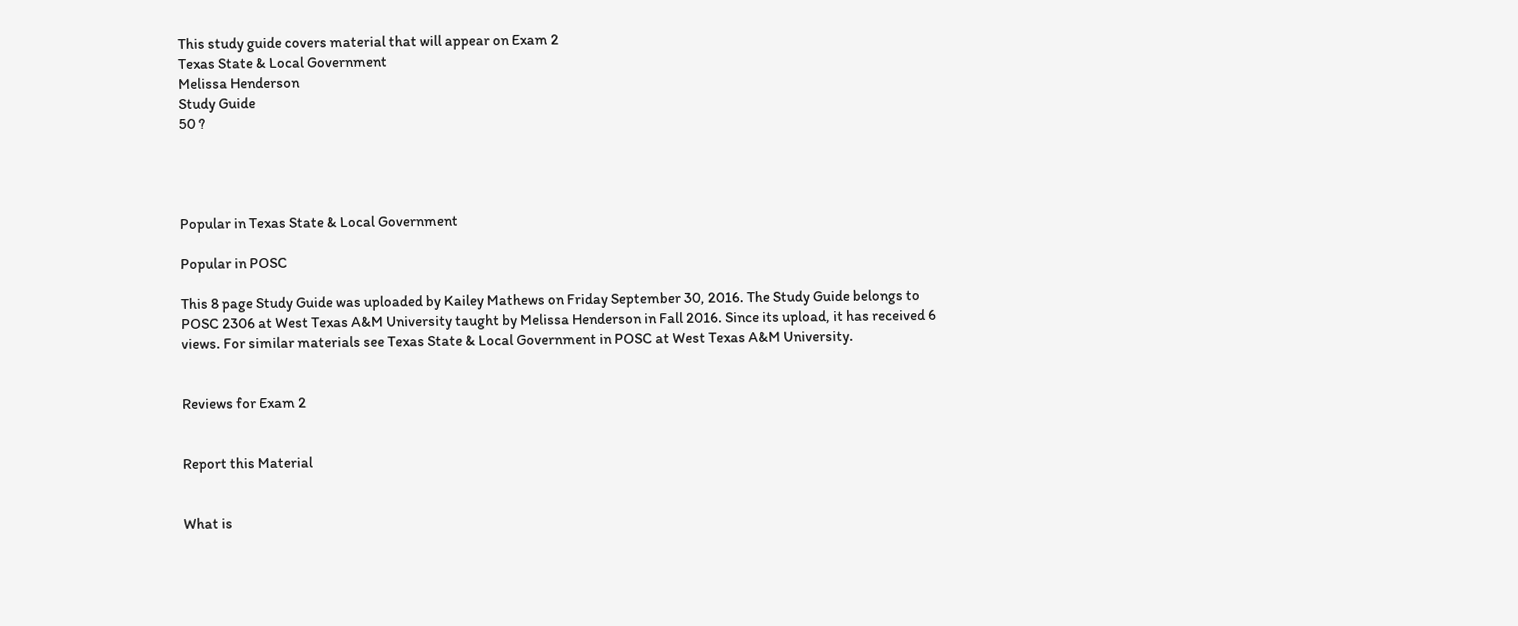This study guide covers material that will appear on Exam 2
Texas State & Local Government
Melissa Henderson
Study Guide
50 ?




Popular in Texas State & Local Government

Popular in POSC

This 8 page Study Guide was uploaded by Kailey Mathews on Friday September 30, 2016. The Study Guide belongs to POSC 2306 at West Texas A&M University taught by Melissa Henderson in Fall 2016. Since its upload, it has received 6 views. For similar materials see Texas State & Local Government in POSC at West Texas A&M University.


Reviews for Exam 2


Report this Material


What is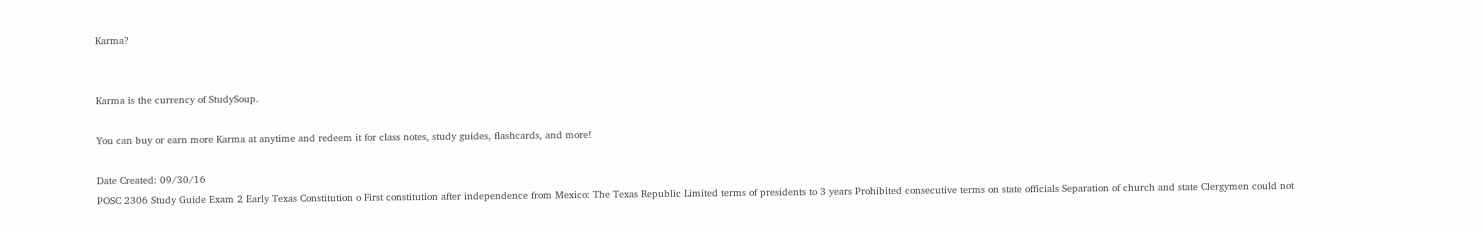Karma?


Karma is the currency of StudySoup.

You can buy or earn more Karma at anytime and redeem it for class notes, study guides, flashcards, and more!

Date Created: 09/30/16
POSC 2306 Study Guide Exam 2 Early Texas Constitution o First constitution after independence from Mexico: The Texas Republic Limited terms of presidents to 3 years Prohibited consecutive terms on state officials Separation of church and state Clergymen could not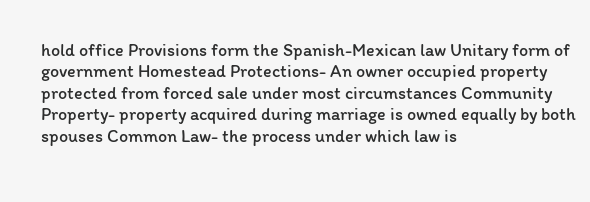hold office Provisions form the Spanish-Mexican law Unitary form of government Homestead Protections- An owner occupied property protected from forced sale under most circumstances Community Property- property acquired during marriage is owned equally by both spouses Common Law- the process under which law is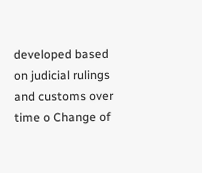developed based on judicial rulings and customs over time o Change of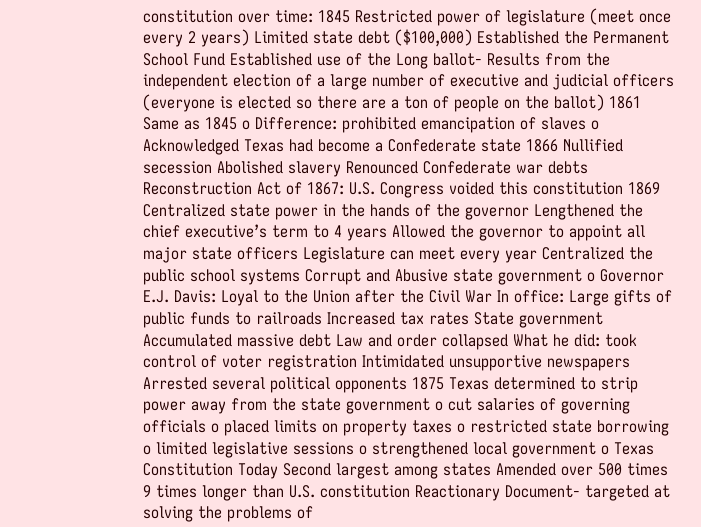constitution over time: 1845 Restricted power of legislature (meet once every 2 years) Limited state debt ($100,000) Established the Permanent School Fund Established use of the Long ballot- Results from the independent election of a large number of executive and judicial officers (everyone is elected so there are a ton of people on the ballot) 1861 Same as 1845 o Difference: prohibited emancipation of slaves o Acknowledged Texas had become a Confederate state 1866 Nullified secession Abolished slavery Renounced Confederate war debts Reconstruction Act of 1867: U.S. Congress voided this constitution 1869 Centralized state power in the hands of the governor Lengthened the chief executive’s term to 4 years Allowed the governor to appoint all major state officers Legislature can meet every year Centralized the public school systems Corrupt and Abusive state government o Governor E.J. Davis: Loyal to the Union after the Civil War In office: Large gifts of public funds to railroads Increased tax rates State government Accumulated massive debt Law and order collapsed What he did: took control of voter registration Intimidated unsupportive newspapers Arrested several political opponents 1875 Texas determined to strip power away from the state government o cut salaries of governing officials o placed limits on property taxes o restricted state borrowing o limited legislative sessions o strengthened local government o Texas Constitution Today Second largest among states Amended over 500 times 9 times longer than U.S. constitution Reactionary Document- targeted at solving the problems of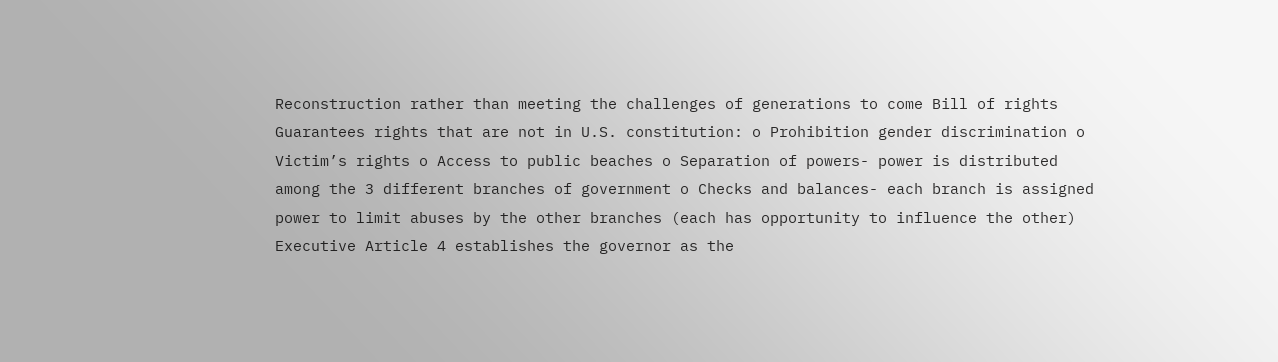Reconstruction rather than meeting the challenges of generations to come Bill of rights Guarantees rights that are not in U.S. constitution: o Prohibition gender discrimination o Victim’s rights o Access to public beaches o Separation of powers- power is distributed among the 3 different branches of government o Checks and balances- each branch is assigned power to limit abuses by the other branches (each has opportunity to influence the other) Executive Article 4 establishes the governor as the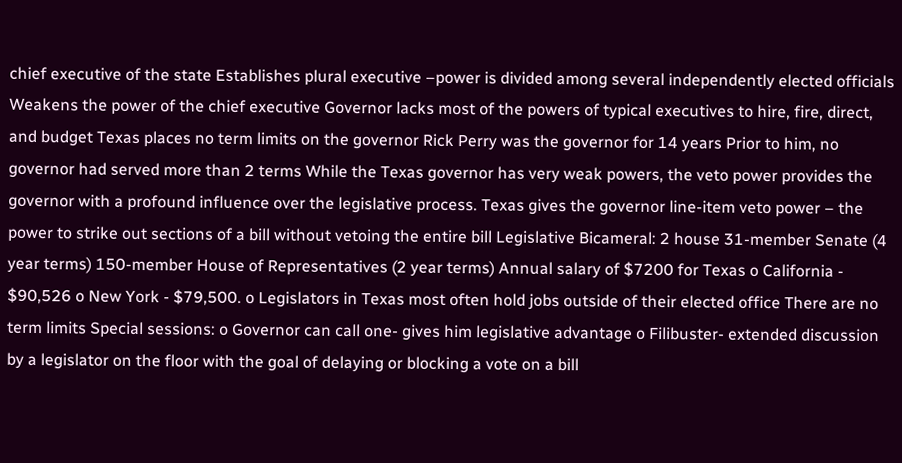chief executive of the state Establishes plural executive –power is divided among several independently elected officials Weakens the power of the chief executive Governor lacks most of the powers of typical executives to hire, fire, direct, and budget Texas places no term limits on the governor Rick Perry was the governor for 14 years Prior to him, no governor had served more than 2 terms While the Texas governor has very weak powers, the veto power provides the governor with a profound influence over the legislative process. Texas gives the governor line-item veto power – the power to strike out sections of a bill without vetoing the entire bill Legislative Bicameral: 2 house 31-member Senate (4 year terms) 150-member House of Representatives (2 year terms) Annual salary of $7200 for Texas o California - $90,526 o New York - $79,500. o Legislators in Texas most often hold jobs outside of their elected office There are no term limits Special sessions: o Governor can call one- gives him legislative advantage o Filibuster- extended discussion by a legislator on the floor with the goal of delaying or blocking a vote on a bill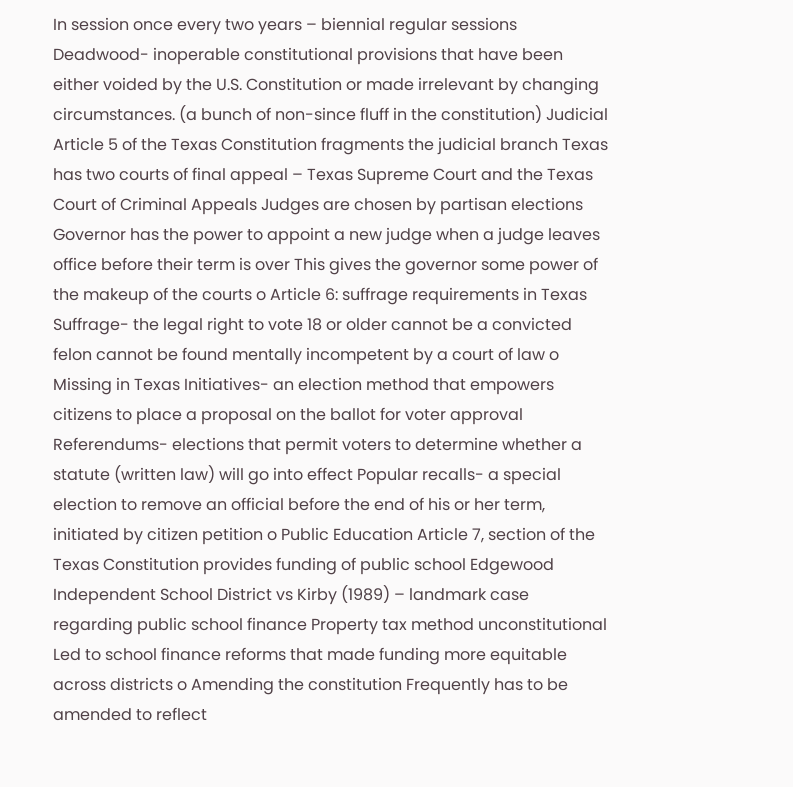In session once every two years – biennial regular sessions Deadwood- inoperable constitutional provisions that have been either voided by the U.S. Constitution or made irrelevant by changing circumstances. (a bunch of non-since fluff in the constitution) Judicial Article 5 of the Texas Constitution fragments the judicial branch Texas has two courts of final appeal – Texas Supreme Court and the Texas Court of Criminal Appeals Judges are chosen by partisan elections Governor has the power to appoint a new judge when a judge leaves office before their term is over This gives the governor some power of the makeup of the courts o Article 6: suffrage requirements in Texas Suffrage- the legal right to vote 18 or older cannot be a convicted felon cannot be found mentally incompetent by a court of law o Missing in Texas Initiatives- an election method that empowers citizens to place a proposal on the ballot for voter approval Referendums- elections that permit voters to determine whether a statute (written law) will go into effect Popular recalls- a special election to remove an official before the end of his or her term, initiated by citizen petition o Public Education Article 7, section of the Texas Constitution provides funding of public school Edgewood Independent School District vs Kirby (1989) – landmark case regarding public school finance Property tax method unconstitutional Led to school finance reforms that made funding more equitable across districts o Amending the constitution Frequently has to be amended to reflect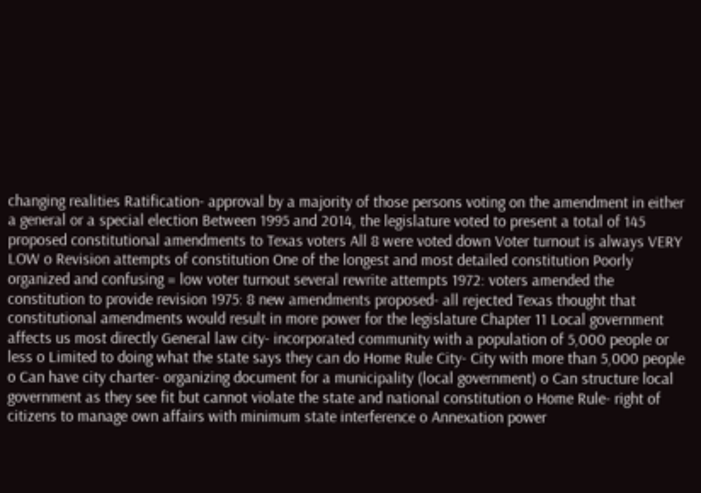changing realities Ratification- approval by a majority of those persons voting on the amendment in either a general or a special election Between 1995 and 2014, the legislature voted to present a total of 145 proposed constitutional amendments to Texas voters All 8 were voted down Voter turnout is always VERY LOW o Revision attempts of constitution One of the longest and most detailed constitution Poorly organized and confusing = low voter turnout several rewrite attempts 1972: voters amended the constitution to provide revision 1975: 8 new amendments proposed- all rejected Texas thought that constitutional amendments would result in more power for the legislature Chapter 11 Local government affects us most directly General law city- incorporated community with a population of 5,000 people or less o Limited to doing what the state says they can do Home Rule City- City with more than 5,000 people o Can have city charter- organizing document for a municipality (local government) o Can structure local government as they see fit but cannot violate the state and national constitution o Home Rule- right of citizens to manage own affairs with minimum state interference o Annexation power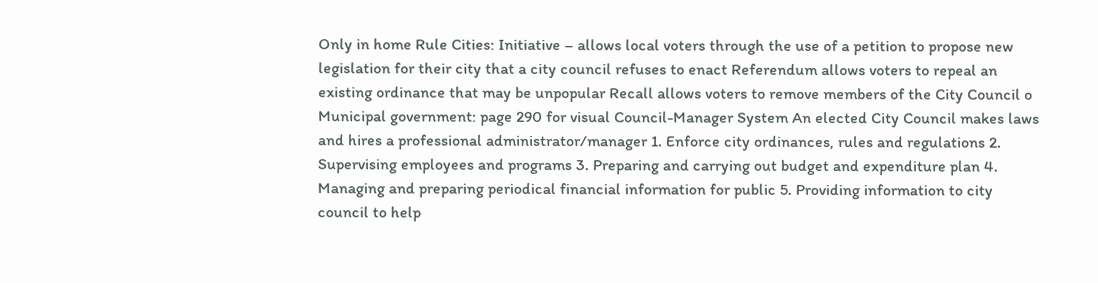Only in home Rule Cities: Initiative – allows local voters through the use of a petition to propose new legislation for their city that a city council refuses to enact Referendum allows voters to repeal an existing ordinance that may be unpopular Recall allows voters to remove members of the City Council o Municipal government: page 290 for visual Council-Manager System An elected City Council makes laws and hires a professional administrator/manager 1. Enforce city ordinances, rules and regulations 2. Supervising employees and programs 3. Preparing and carrying out budget and expenditure plan 4. Managing and preparing periodical financial information for public 5. Providing information to city council to help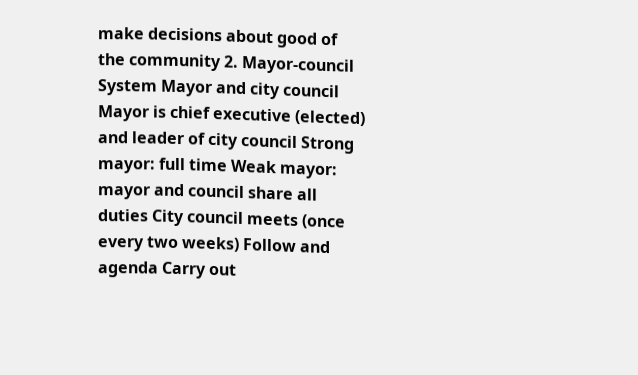make decisions about good of the community 2. Mayor-council System Mayor and city council Mayor is chief executive (elected) and leader of city council Strong mayor: full time Weak mayor: mayor and council share all duties City council meets (once every two weeks) Follow and agenda Carry out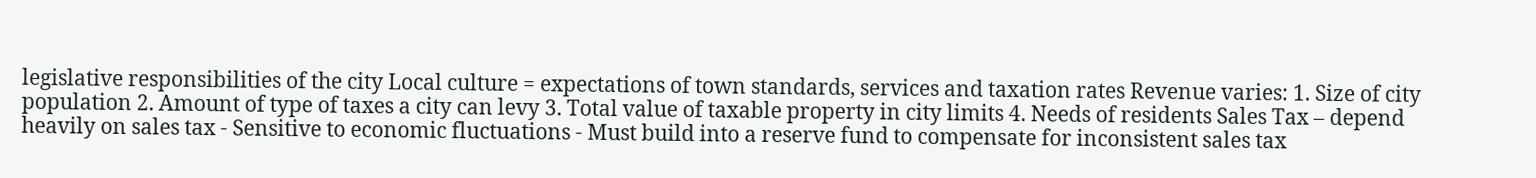legislative responsibilities of the city Local culture = expectations of town standards, services and taxation rates Revenue varies: 1. Size of city population 2. Amount of type of taxes a city can levy 3. Total value of taxable property in city limits 4. Needs of residents Sales Tax – depend heavily on sales tax - Sensitive to economic fluctuations - Must build into a reserve fund to compensate for inconsistent sales tax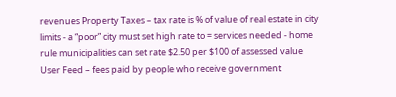revenues Property Taxes – tax rate is % of value of real estate in city limits - a “poor” city must set high rate to = services needed - home rule municipalities can set rate $2.50 per $100 of assessed value User Feed – fees paid by people who receive government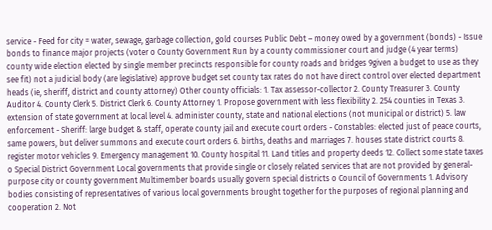service - Feed for city = water, sewage, garbage collection, gold courses Public Debt – money owed by a government (bonds) - Issue bonds to finance major projects (voter o County Government Run by a county commissioner court and judge (4 year terms) county wide election elected by single member precincts responsible for county roads and bridges 9given a budget to use as they see fit) not a judicial body (are legislative) approve budget set county tax rates do not have direct control over elected department heads (ie, sheriff, district and county attorney) Other county officials: 1. Tax assessor-collector 2. County Treasurer 3. County Auditor 4. County Clerk 5. District Clerk 6. County Attorney 1. Propose government with less flexibility 2. 254 counties in Texas 3. extension of state government at local level 4. administer county, state and national elections (not municipal or district) 5. law enforcement - Sheriff: large budget & staff, operate county jail and execute court orders - Constables: elected just of peace courts, same powers, but deliver summons and execute court orders 6. births, deaths and marriages 7. houses state district courts 8. register motor vehicles 9. Emergency management 10. County hospital 11. Land titles and property deeds 12. Collect some state taxes o Special District Government Local governments that provide single or closely related services that are not provided by general-purpose city or county government Multimember boards usually govern special districts o Council of Governments 1. Advisory bodies consisting of representatives of various local governments brought together for the purposes of regional planning and cooperation 2. Not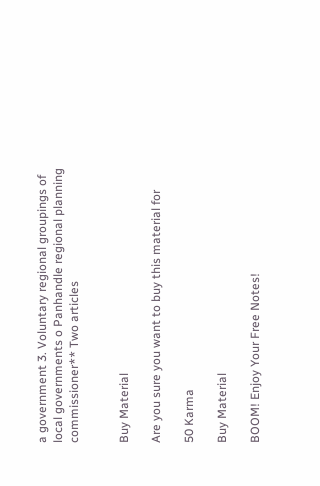a government 3. Voluntary regional groupings of local governments o Panhandle regional planning commissioner** Two articles


Buy Material

Are you sure you want to buy this material for

50 Karma

Buy Material

BOOM! Enjoy Your Free Notes!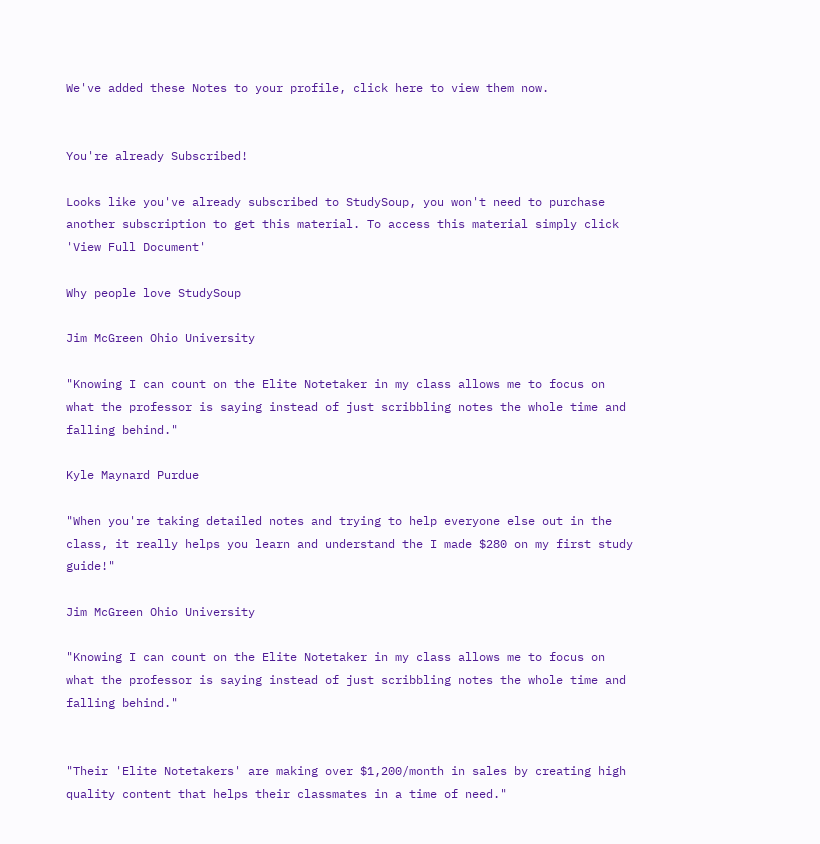We've added these Notes to your profile, click here to view them now.


You're already Subscribed!

Looks like you've already subscribed to StudySoup, you won't need to purchase another subscription to get this material. To access this material simply click 'View Full Document'

Why people love StudySoup

Jim McGreen Ohio University

"Knowing I can count on the Elite Notetaker in my class allows me to focus on what the professor is saying instead of just scribbling notes the whole time and falling behind."

Kyle Maynard Purdue

"When you're taking detailed notes and trying to help everyone else out in the class, it really helps you learn and understand the I made $280 on my first study guide!"

Jim McGreen Ohio University

"Knowing I can count on the Elite Notetaker in my class allows me to focus on what the professor is saying instead of just scribbling notes the whole time and falling behind."


"Their 'Elite Notetakers' are making over $1,200/month in sales by creating high quality content that helps their classmates in a time of need."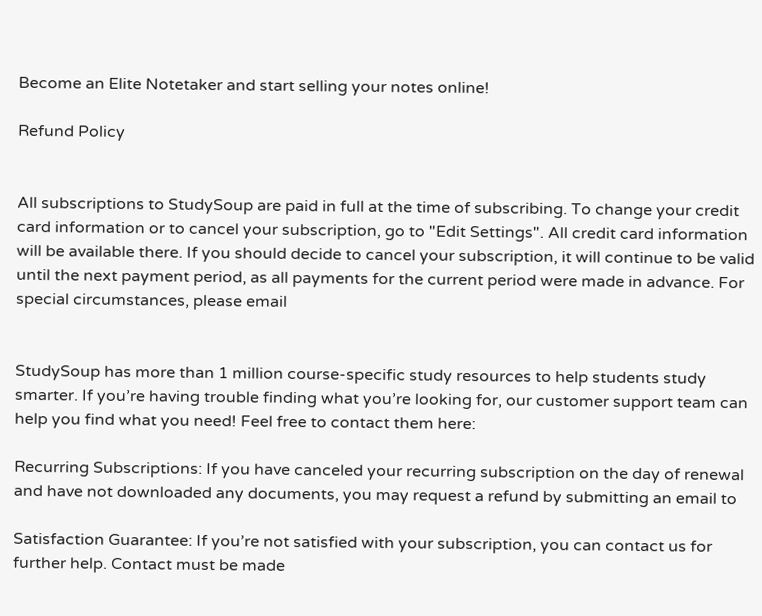Become an Elite Notetaker and start selling your notes online!

Refund Policy


All subscriptions to StudySoup are paid in full at the time of subscribing. To change your credit card information or to cancel your subscription, go to "Edit Settings". All credit card information will be available there. If you should decide to cancel your subscription, it will continue to be valid until the next payment period, as all payments for the current period were made in advance. For special circumstances, please email


StudySoup has more than 1 million course-specific study resources to help students study smarter. If you’re having trouble finding what you’re looking for, our customer support team can help you find what you need! Feel free to contact them here:

Recurring Subscriptions: If you have canceled your recurring subscription on the day of renewal and have not downloaded any documents, you may request a refund by submitting an email to

Satisfaction Guarantee: If you’re not satisfied with your subscription, you can contact us for further help. Contact must be made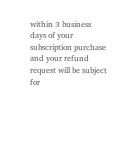within 3 business days of your subscription purchase and your refund request will be subject for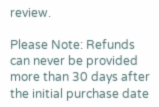review.

Please Note: Refunds can never be provided more than 30 days after the initial purchase date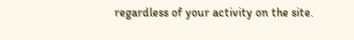regardless of your activity on the site.